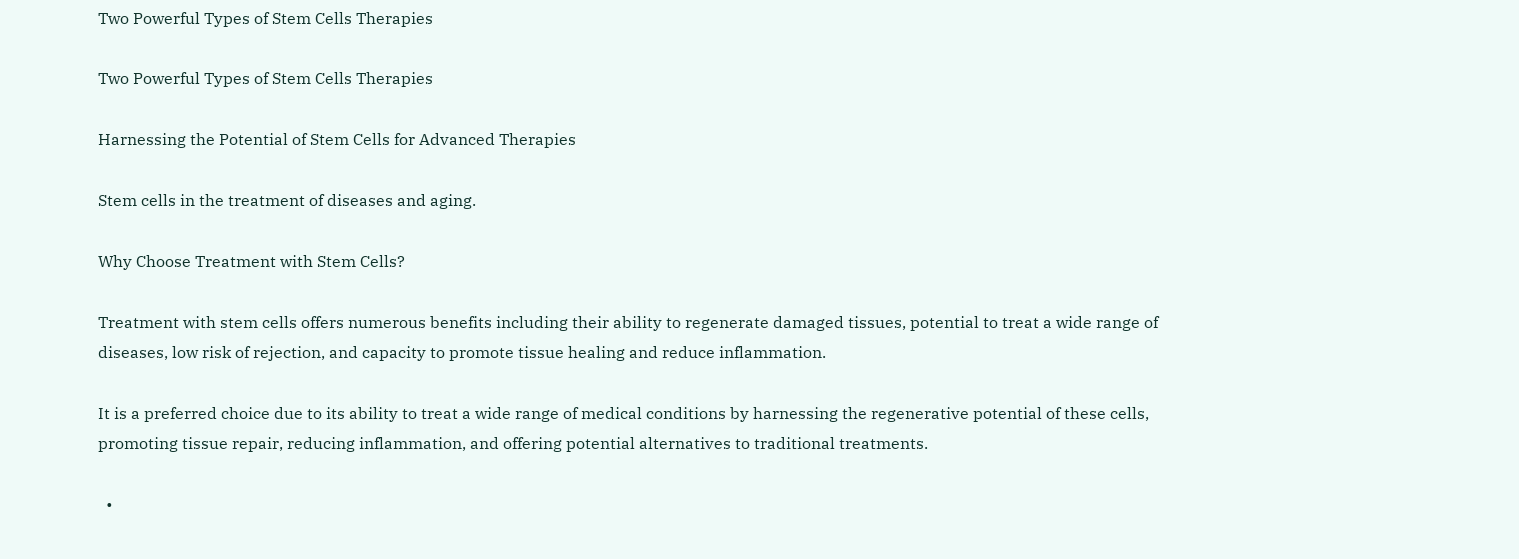Two Powerful Types of Stem Cells Therapies

Two Powerful Types of Stem Cells Therapies

Harnessing the Potential of Stem Cells for Advanced Therapies

Stem cells in the treatment of diseases and aging.

Why Choose Treatment with Stem Cells?

Treatment with stem cells offers numerous benefits including their ability to regenerate damaged tissues, potential to treat a wide range of diseases, low risk of rejection, and capacity to promote tissue healing and reduce inflammation.

It is a preferred choice due to its ability to treat a wide range of medical conditions by harnessing the regenerative potential of these cells, promoting tissue repair, reducing inflammation, and offering potential alternatives to traditional treatments.

  •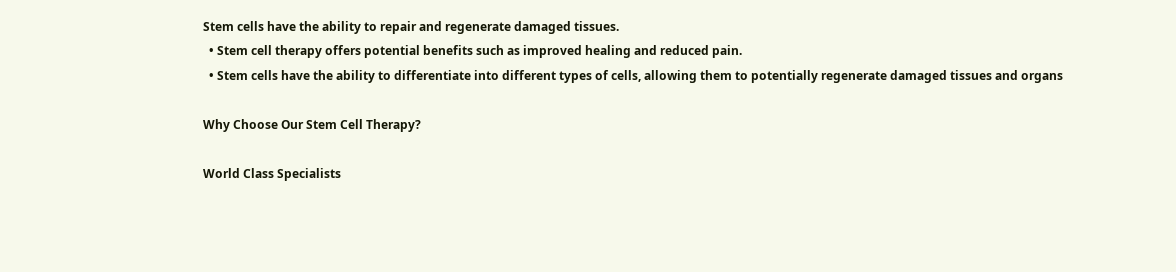Stem cells have the ability to repair and regenerate damaged tissues.
  • Stem cell therapy offers potential benefits such as improved healing and reduced pain.
  • Stem cells have the ability to differentiate into different types of cells, allowing them to potentially regenerate damaged tissues and organs

Why Choose Our Stem Cell Therapy?

World Class Specialists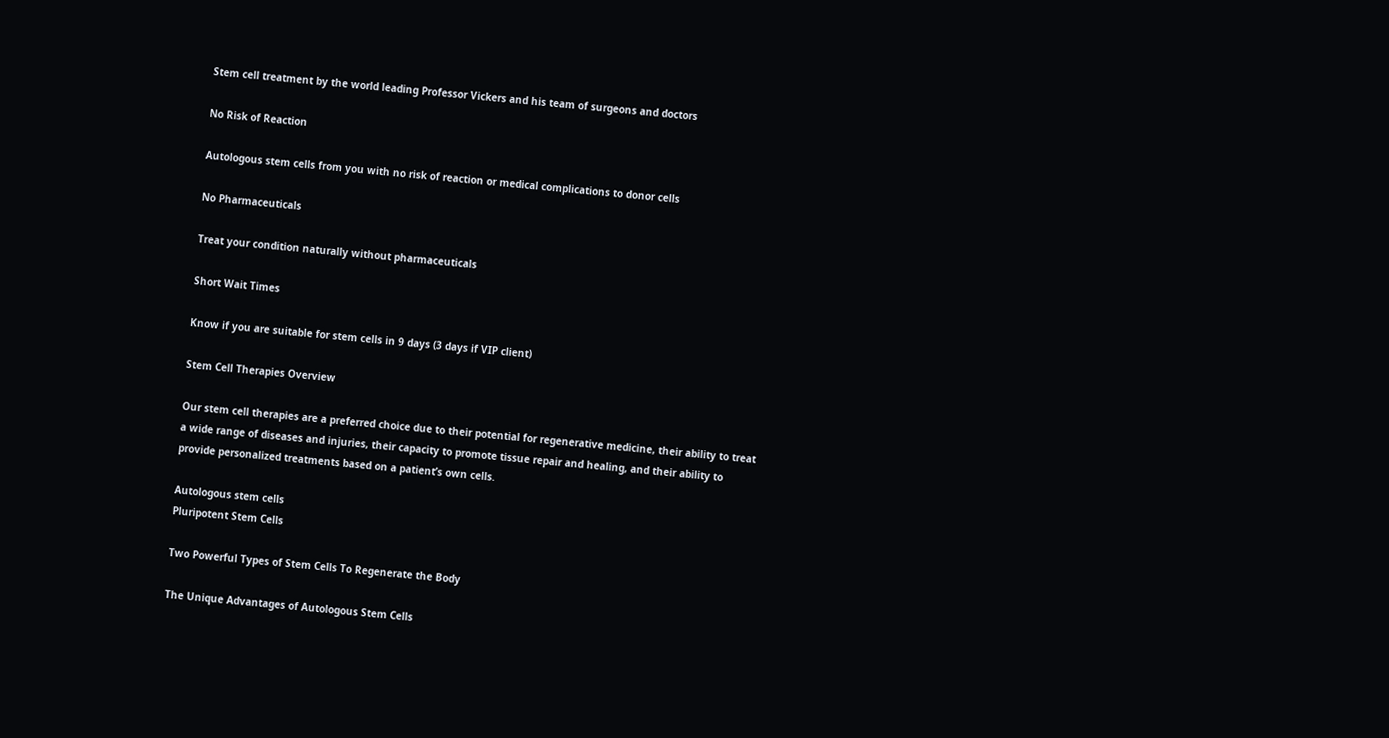Stem cell treatment by the world leading Professor Vickers and his team of surgeons and doctors

No Risk of Reaction

Autologous stem cells from you with no risk of reaction or medical complications to donor cells

No Pharmaceuticals

Treat your condition naturally without pharmaceuticals

Short Wait Times

Know if you are suitable for stem cells in 9 days (3 days if VIP client)

Stem Cell Therapies Overview

Our stem cell therapies are a preferred choice due to their potential for regenerative medicine, their ability to treat a wide range of diseases and injuries, their capacity to promote tissue repair and healing, and their ability to provide personalized treatments based on a patient’s own cells.

Autologous stem cells
Pluripotent Stem Cells

Two Powerful Types of Stem Cells To Regenerate the Body

The Unique Advantages of Autologous Stem Cells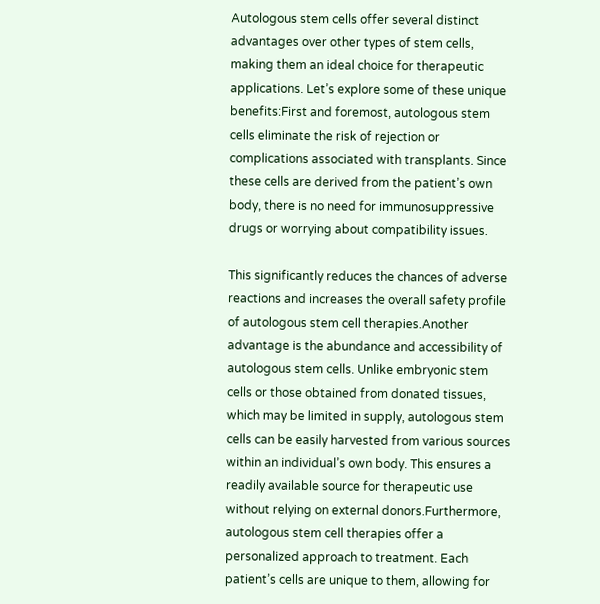Autologous stem cells offer several distinct advantages over other types of stem cells, making them an ideal choice for therapeutic applications. Let’s explore some of these unique benefits:First and foremost, autologous stem cells eliminate the risk of rejection or complications associated with transplants. Since these cells are derived from the patient’s own body, there is no need for immunosuppressive drugs or worrying about compatibility issues.

This significantly reduces the chances of adverse reactions and increases the overall safety profile of autologous stem cell therapies.Another advantage is the abundance and accessibility of autologous stem cells. Unlike embryonic stem cells or those obtained from donated tissues, which may be limited in supply, autologous stem cells can be easily harvested from various sources within an individual’s own body. This ensures a readily available source for therapeutic use without relying on external donors.Furthermore, autologous stem cell therapies offer a personalized approach to treatment. Each patient’s cells are unique to them, allowing for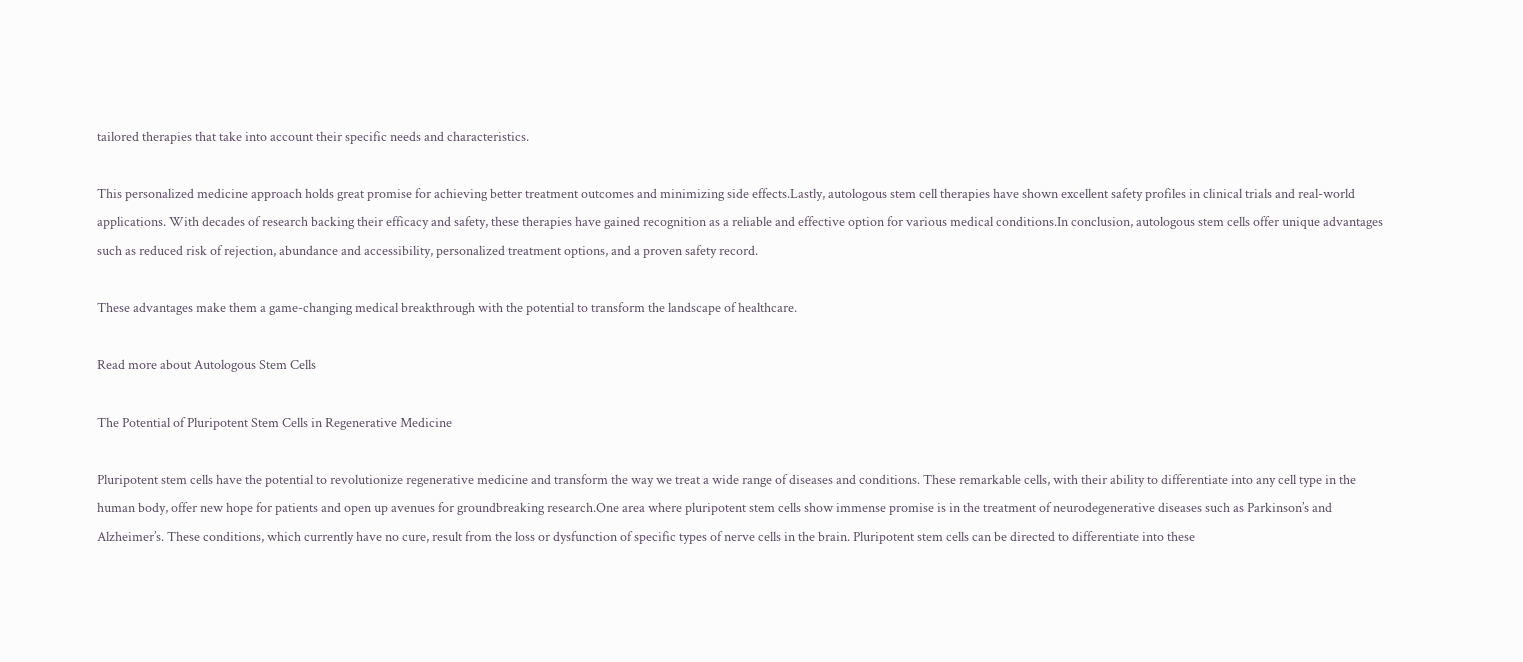tailored therapies that take into account their specific needs and characteristics.

This personalized medicine approach holds great promise for achieving better treatment outcomes and minimizing side effects.Lastly, autologous stem cell therapies have shown excellent safety profiles in clinical trials and real-world applications. With decades of research backing their efficacy and safety, these therapies have gained recognition as a reliable and effective option for various medical conditions.In conclusion, autologous stem cells offer unique advantages such as reduced risk of rejection, abundance and accessibility, personalized treatment options, and a proven safety record.

These advantages make them a game-changing medical breakthrough with the potential to transform the landscape of healthcare.

Read more about Autologous Stem Cells

The Potential of Pluripotent Stem Cells in Regenerative Medicine

Pluripotent stem cells have the potential to revolutionize regenerative medicine and transform the way we treat a wide range of diseases and conditions. These remarkable cells, with their ability to differentiate into any cell type in the human body, offer new hope for patients and open up avenues for groundbreaking research.One area where pluripotent stem cells show immense promise is in the treatment of neurodegenerative diseases such as Parkinson’s and Alzheimer’s. These conditions, which currently have no cure, result from the loss or dysfunction of specific types of nerve cells in the brain. Pluripotent stem cells can be directed to differentiate into these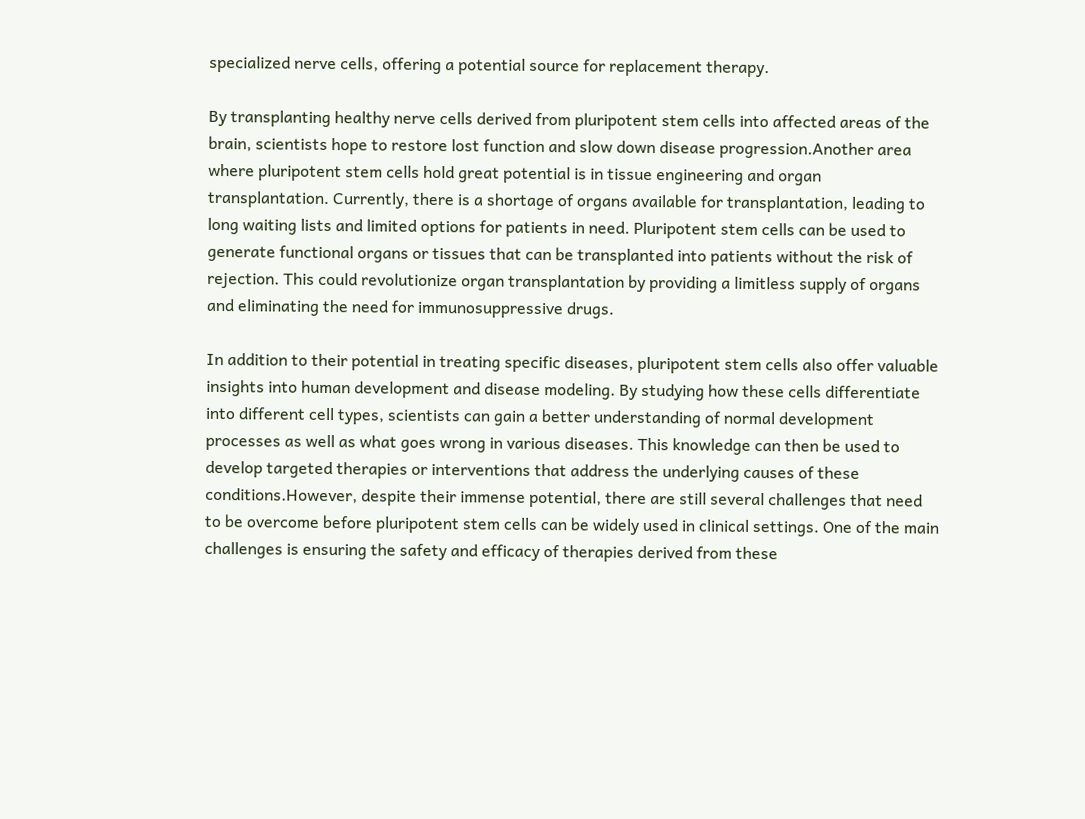specialized nerve cells, offering a potential source for replacement therapy.

By transplanting healthy nerve cells derived from pluripotent stem cells into affected areas of the brain, scientists hope to restore lost function and slow down disease progression.Another area where pluripotent stem cells hold great potential is in tissue engineering and organ transplantation. Currently, there is a shortage of organs available for transplantation, leading to long waiting lists and limited options for patients in need. Pluripotent stem cells can be used to generate functional organs or tissues that can be transplanted into patients without the risk of rejection. This could revolutionize organ transplantation by providing a limitless supply of organs and eliminating the need for immunosuppressive drugs.

In addition to their potential in treating specific diseases, pluripotent stem cells also offer valuable insights into human development and disease modeling. By studying how these cells differentiate into different cell types, scientists can gain a better understanding of normal development processes as well as what goes wrong in various diseases. This knowledge can then be used to develop targeted therapies or interventions that address the underlying causes of these conditions.However, despite their immense potential, there are still several challenges that need to be overcome before pluripotent stem cells can be widely used in clinical settings. One of the main challenges is ensuring the safety and efficacy of therapies derived from these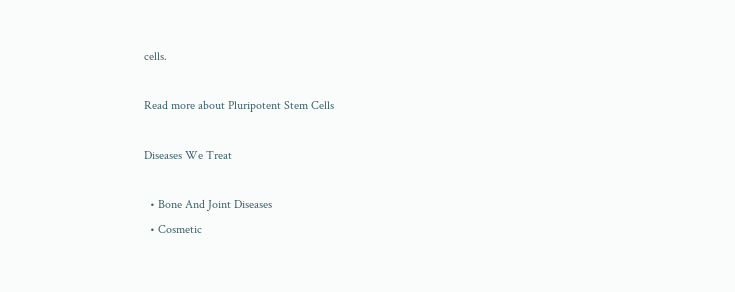cells.

Read more about Pluripotent Stem Cells

Diseases We Treat

  • Bone And Joint Diseases
  • Cosmetic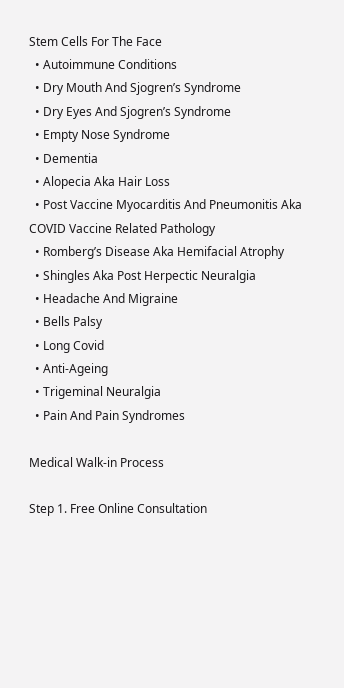Stem Cells For The Face
  • Autoimmune Conditions
  • Dry Mouth And Sjogren’s Syndrome
  • Dry Eyes And Sjogren’s Syndrome
  • Empty Nose Syndrome
  • Dementia
  • Alopecia Aka Hair Loss
  • Post Vaccine Myocarditis And Pneumonitis Aka COVID Vaccine Related Pathology
  • Romberg’s Disease Aka Hemifacial Atrophy
  • Shingles Aka Post Herpectic Neuralgia
  • Headache And Migraine
  • Bells Palsy
  • Long Covid
  • Anti-Ageing
  • Trigeminal Neuralgia
  • Pain And Pain Syndromes

Medical Walk-in Process

Step 1. Free Online Consultation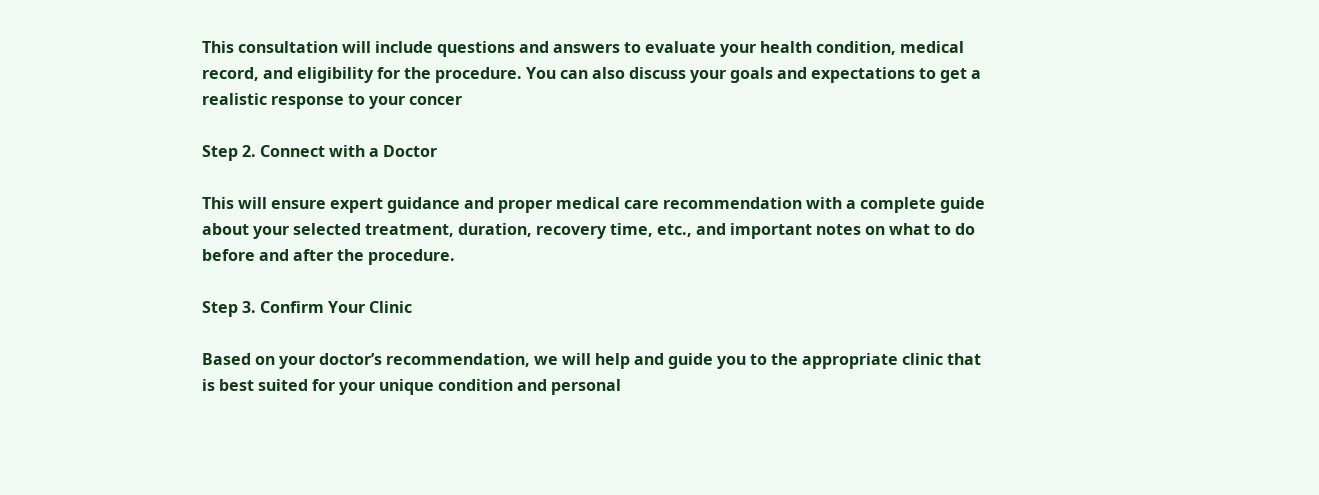This consultation will include questions and answers to evaluate your health condition, medical record, and eligibility for the procedure. You can also discuss your goals and expectations to get a realistic response to your concer

Step 2. Connect with a Doctor

This will ensure expert guidance and proper medical care recommendation with a complete guide about your selected treatment, duration, recovery time, etc., and important notes on what to do before and after the procedure.

Step 3. Confirm Your Clinic

Based on your doctor’s recommendation, we will help and guide you to the appropriate clinic that is best suited for your unique condition and personal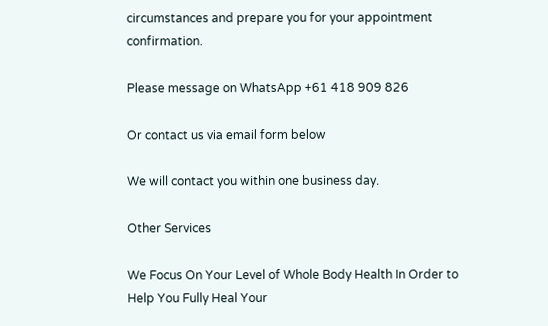circumstances and prepare you for your appointment confirmation.

Please message on WhatsApp +61 418 909 826

Or contact us via email form below

We will contact you within one business day.

Other Services

We Focus On Your Level of Whole Body Health In Order to Help You Fully Heal Your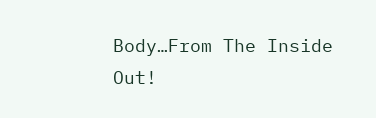Body…From The Inside Out!